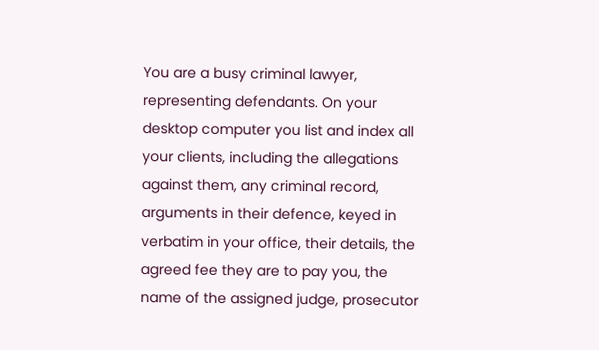You are a busy criminal lawyer, representing defendants. On your desktop computer you list and index all your clients, including the allegations against them, any criminal record, arguments in their defence, keyed in verbatim in your office, their details, the agreed fee they are to pay you, the name of the assigned judge, prosecutor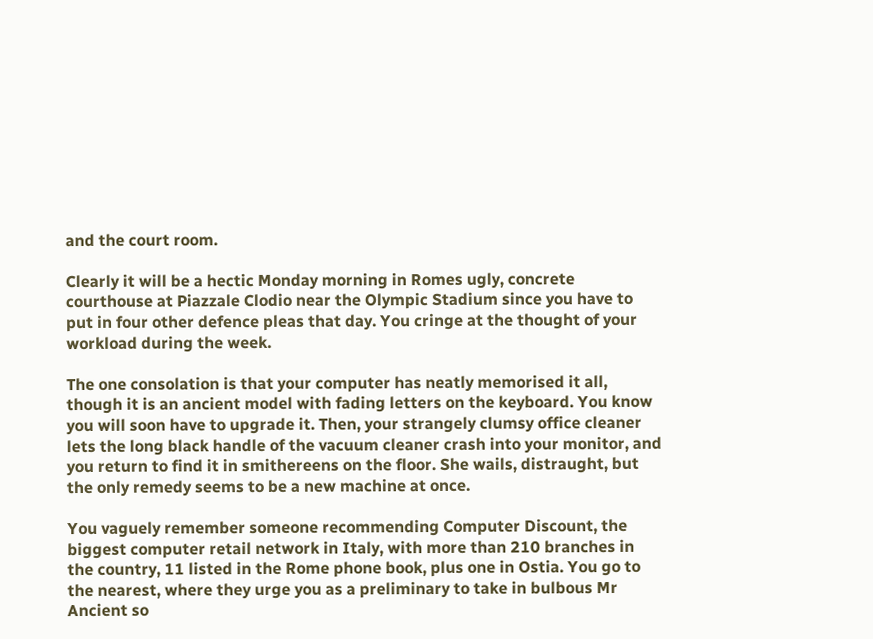and the court room.

Clearly it will be a hectic Monday morning in Romes ugly, concrete courthouse at Piazzale Clodio near the Olympic Stadium since you have to put in four other defence pleas that day. You cringe at the thought of your workload during the week.

The one consolation is that your computer has neatly memorised it all, though it is an ancient model with fading letters on the keyboard. You know you will soon have to upgrade it. Then, your strangely clumsy office cleaner lets the long black handle of the vacuum cleaner crash into your monitor, and you return to find it in smithereens on the floor. She wails, distraught, but the only remedy seems to be a new machine at once.

You vaguely remember someone recommending Computer Discount, the biggest computer retail network in Italy, with more than 210 branches in the country, 11 listed in the Rome phone book, plus one in Ostia. You go to the nearest, where they urge you as a preliminary to take in bulbous Mr Ancient so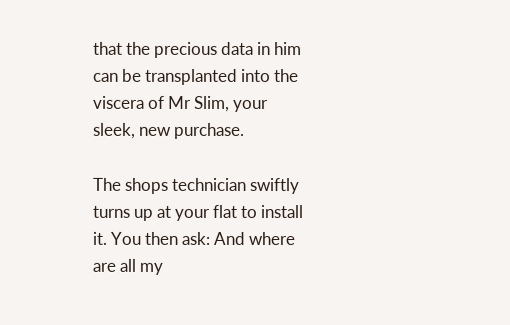that the precious data in him can be transplanted into the viscera of Mr Slim, your sleek, new purchase.

The shops technician swiftly turns up at your flat to install it. You then ask: And where are all my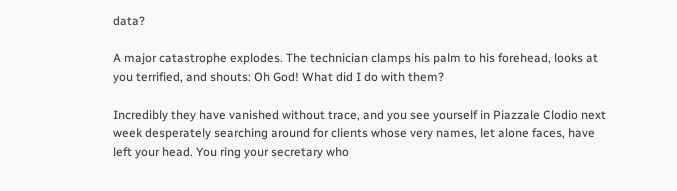data?

A major catastrophe explodes. The technician clamps his palm to his forehead, looks at you terrified, and shouts: Oh God! What did I do with them?

Incredibly they have vanished without trace, and you see yourself in Piazzale Clodio next week desperately searching around for clients whose very names, let alone faces, have left your head. You ring your secretary who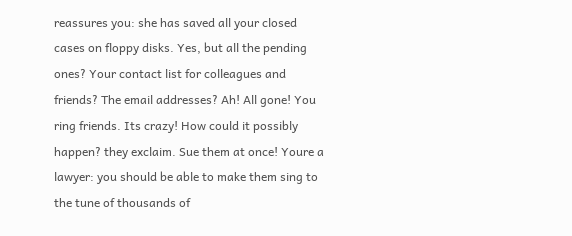reassures you: she has saved all your closed cases on floppy disks. Yes, but all the pending ones? Your contact list for colleagues and friends? The email addresses? Ah! All gone! You ring friends. Its crazy! How could it possibly happen? they exclaim. Sue them at once! Youre a lawyer: you should be able to make them sing to the tune of thousands of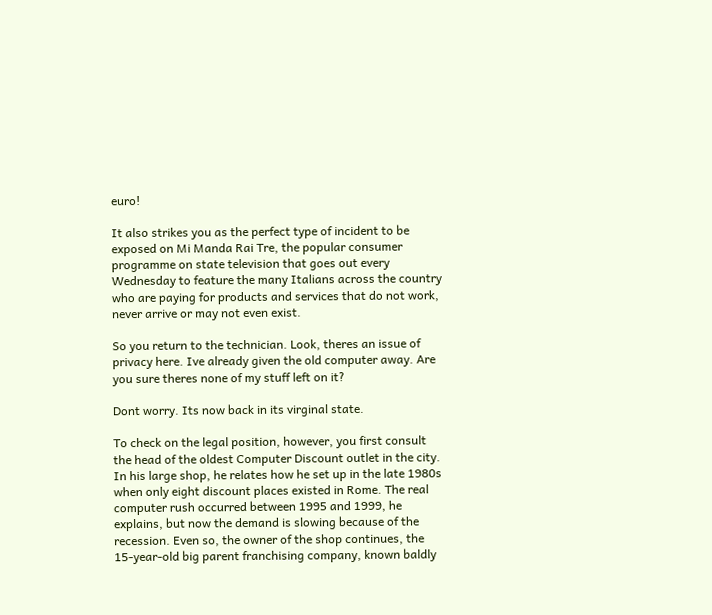euro!

It also strikes you as the perfect type of incident to be exposed on Mi Manda Rai Tre, the popular consumer programme on state television that goes out every Wednesday to feature the many Italians across the country who are paying for products and services that do not work, never arrive or may not even exist.

So you return to the technician. Look, theres an issue of privacy here. Ive already given the old computer away. Are you sure theres none of my stuff left on it?

Dont worry. Its now back in its virginal state.

To check on the legal position, however, you first consult the head of the oldest Computer Discount outlet in the city. In his large shop, he relates how he set up in the late 1980s when only eight discount places existed in Rome. The real computer rush occurred between 1995 and 1999, he explains, but now the demand is slowing because of the recession. Even so, the owner of the shop continues, the 15-year-old big parent franchising company, known baldly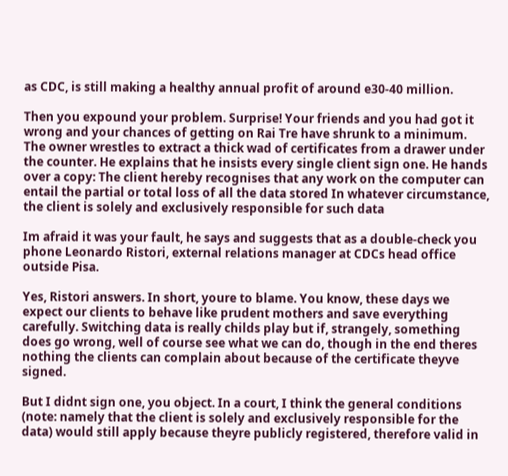as CDC, is still making a healthy annual profit of around e30-40 million.

Then you expound your problem. Surprise! Your friends and you had got it wrong and your chances of getting on Rai Tre have shrunk to a minimum. The owner wrestles to extract a thick wad of certificates from a drawer under the counter. He explains that he insists every single client sign one. He hands over a copy: The client hereby recognises that any work on the computer can entail the partial or total loss of all the data stored In whatever circumstance, the client is solely and exclusively responsible for such data

Im afraid it was your fault, he says and suggests that as a double-check you phone Leonardo Ristori, external relations manager at CDCs head office outside Pisa.

Yes, Ristori answers. In short, youre to blame. You know, these days we expect our clients to behave like prudent mothers and save everything carefully. Switching data is really childs play but if, strangely, something does go wrong, well of course see what we can do, though in the end theres nothing the clients can complain about because of the certificate theyve signed.

But I didnt sign one, you object. In a court, I think the general conditions (note: namely that the client is solely and exclusively responsible for the data) would still apply because theyre publicly registered, therefore valid in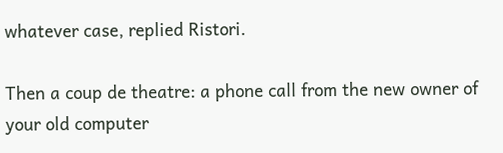whatever case, replied Ristori.

Then a coup de theatre: a phone call from the new owner of your old computer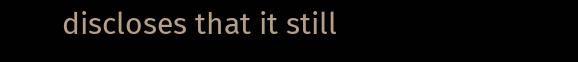discloses that it still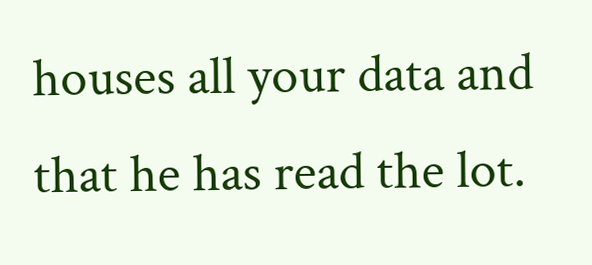houses all your data and that he has read the lot.